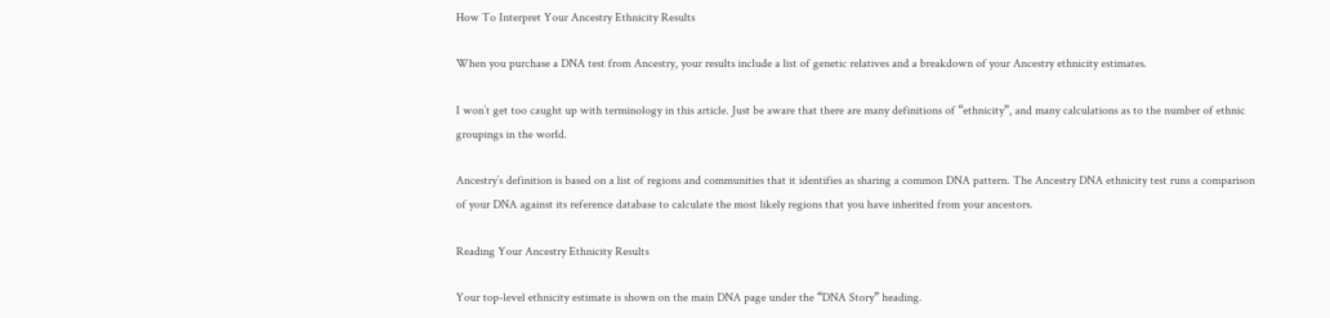How To Interpret Your Ancestry Ethnicity Results

When you purchase a DNA test from Ancestry, your results include a list of genetic relatives and a breakdown of your Ancestry ethnicity estimates.

I won’t get too caught up with terminology in this article. Just be aware that there are many definitions of “ethnicity”, and many calculations as to the number of ethnic groupings in the world.

Ancestry’s definition is based on a list of regions and communities that it identifies as sharing a common DNA pattern. The Ancestry DNA ethnicity test runs a comparison of your DNA against its reference database to calculate the most likely regions that you have inherited from your ancestors.

Reading Your Ancestry Ethnicity Results

Your top-level ethnicity estimate is shown on the main DNA page under the “DNA Story” heading.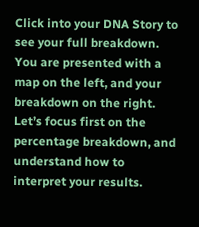Click into your DNA Story to see your full breakdown. You are presented with a map on the left, and your breakdown on the right. Let’s focus first on the percentage breakdown, and understand how to interpret your results.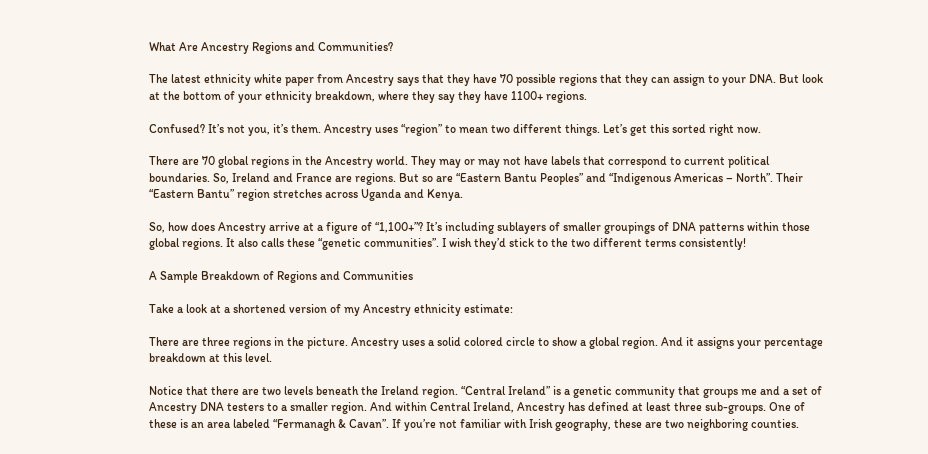What Are Ancestry Regions and Communities?

The latest ethnicity white paper from Ancestry says that they have 70 possible regions that they can assign to your DNA. But look at the bottom of your ethnicity breakdown, where they say they have 1100+ regions.

Confused? It’s not you, it’s them. Ancestry uses “region” to mean two different things. Let’s get this sorted right now.

There are 70 global regions in the Ancestry world. They may or may not have labels that correspond to current political boundaries. So, Ireland and France are regions. But so are “Eastern Bantu Peoples” and “Indigenous Americas – North”. Their “Eastern Bantu” region stretches across Uganda and Kenya.

So, how does Ancestry arrive at a figure of “1,100+”? It’s including sublayers of smaller groupings of DNA patterns within those global regions. It also calls these “genetic communities”. I wish they’d stick to the two different terms consistently!

A Sample Breakdown of Regions and Communities

Take a look at a shortened version of my Ancestry ethnicity estimate:

There are three regions in the picture. Ancestry uses a solid colored circle to show a global region. And it assigns your percentage breakdown at this level.

Notice that there are two levels beneath the Ireland region. “Central Ireland” is a genetic community that groups me and a set of Ancestry DNA testers to a smaller region. And within Central Ireland, Ancestry has defined at least three sub-groups. One of these is an area labeled “Fermanagh & Cavan”. If you’re not familiar with Irish geography, these are two neighboring counties.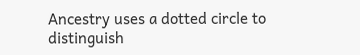Ancestry uses a dotted circle to distinguish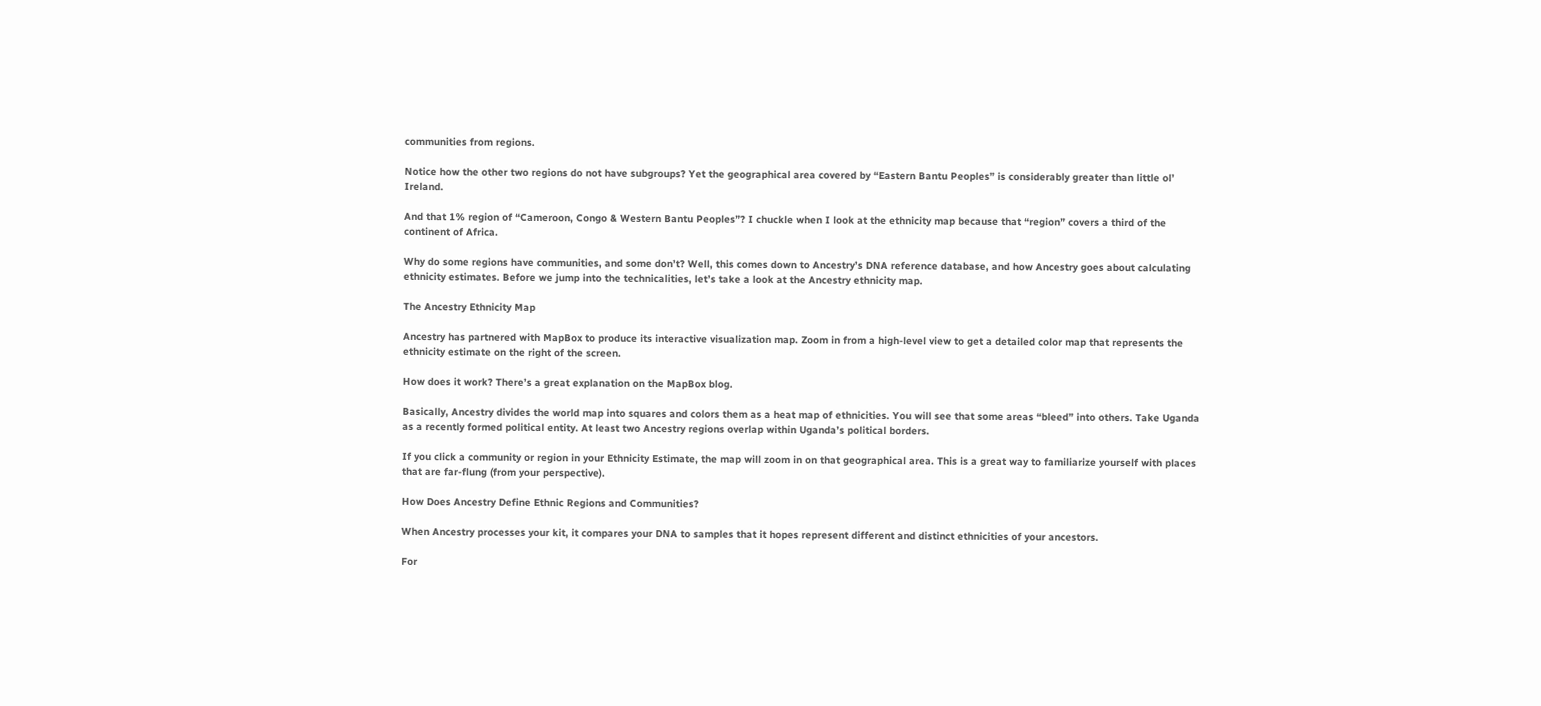communities from regions.

Notice how the other two regions do not have subgroups? Yet the geographical area covered by “Eastern Bantu Peoples” is considerably greater than little ol’ Ireland.

And that 1% region of “Cameroon, Congo & Western Bantu Peoples”? I chuckle when I look at the ethnicity map because that “region” covers a third of the continent of Africa.

Why do some regions have communities, and some don’t? Well, this comes down to Ancestry’s DNA reference database, and how Ancestry goes about calculating ethnicity estimates. Before we jump into the technicalities, let’s take a look at the Ancestry ethnicity map.

The Ancestry Ethnicity Map

Ancestry has partnered with MapBox to produce its interactive visualization map. Zoom in from a high-level view to get a detailed color map that represents the ethnicity estimate on the right of the screen.

How does it work? There’s a great explanation on the MapBox blog.

Basically, Ancestry divides the world map into squares and colors them as a heat map of ethnicities. You will see that some areas “bleed” into others. Take Uganda as a recently formed political entity. At least two Ancestry regions overlap within Uganda’s political borders.

If you click a community or region in your Ethnicity Estimate, the map will zoom in on that geographical area. This is a great way to familiarize yourself with places that are far-flung (from your perspective).

How Does Ancestry Define Ethnic Regions and Communities?

When Ancestry processes your kit, it compares your DNA to samples that it hopes represent different and distinct ethnicities of your ancestors.

For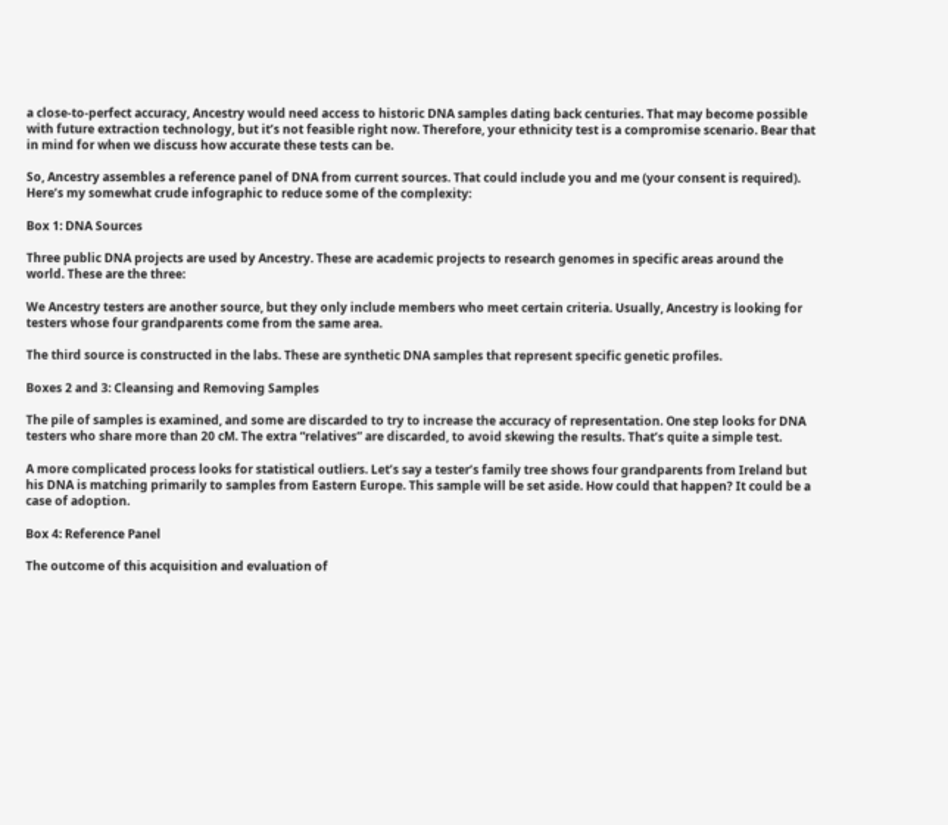a close-to-perfect accuracy, Ancestry would need access to historic DNA samples dating back centuries. That may become possible with future extraction technology, but it’s not feasible right now. Therefore, your ethnicity test is a compromise scenario. Bear that in mind for when we discuss how accurate these tests can be.

So, Ancestry assembles a reference panel of DNA from current sources. That could include you and me (your consent is required). Here’s my somewhat crude infographic to reduce some of the complexity:

Box 1: DNA Sources

Three public DNA projects are used by Ancestry. These are academic projects to research genomes in specific areas around the world. These are the three:

We Ancestry testers are another source, but they only include members who meet certain criteria. Usually, Ancestry is looking for testers whose four grandparents come from the same area.

The third source is constructed in the labs. These are synthetic DNA samples that represent specific genetic profiles.

Boxes 2 and 3: Cleansing and Removing Samples

The pile of samples is examined, and some are discarded to try to increase the accuracy of representation. One step looks for DNA testers who share more than 20 cM. The extra “relatives” are discarded, to avoid skewing the results. That’s quite a simple test.

A more complicated process looks for statistical outliers. Let’s say a tester’s family tree shows four grandparents from Ireland but his DNA is matching primarily to samples from Eastern Europe. This sample will be set aside. How could that happen? It could be a case of adoption.

Box 4: Reference Panel

The outcome of this acquisition and evaluation of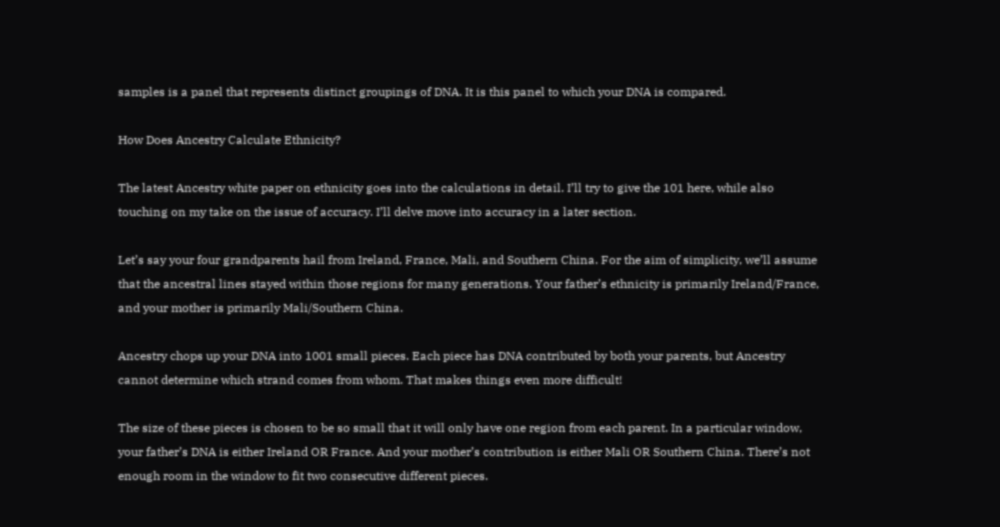samples is a panel that represents distinct groupings of DNA. It is this panel to which your DNA is compared.

How Does Ancestry Calculate Ethnicity?

The latest Ancestry white paper on ethnicity goes into the calculations in detail. I’ll try to give the 101 here, while also touching on my take on the issue of accuracy. I’ll delve move into accuracy in a later section.

Let’s say your four grandparents hail from Ireland, France, Mali, and Southern China. For the aim of simplicity, we’ll assume that the ancestral lines stayed within those regions for many generations. Your father’s ethnicity is primarily Ireland/France, and your mother is primarily Mali/Southern China.

Ancestry chops up your DNA into 1001 small pieces. Each piece has DNA contributed by both your parents, but Ancestry cannot determine which strand comes from whom. That makes things even more difficult!

The size of these pieces is chosen to be so small that it will only have one region from each parent. In a particular window, your father’s DNA is either Ireland OR France. And your mother’s contribution is either Mali OR Southern China. There’s not enough room in the window to fit two consecutive different pieces.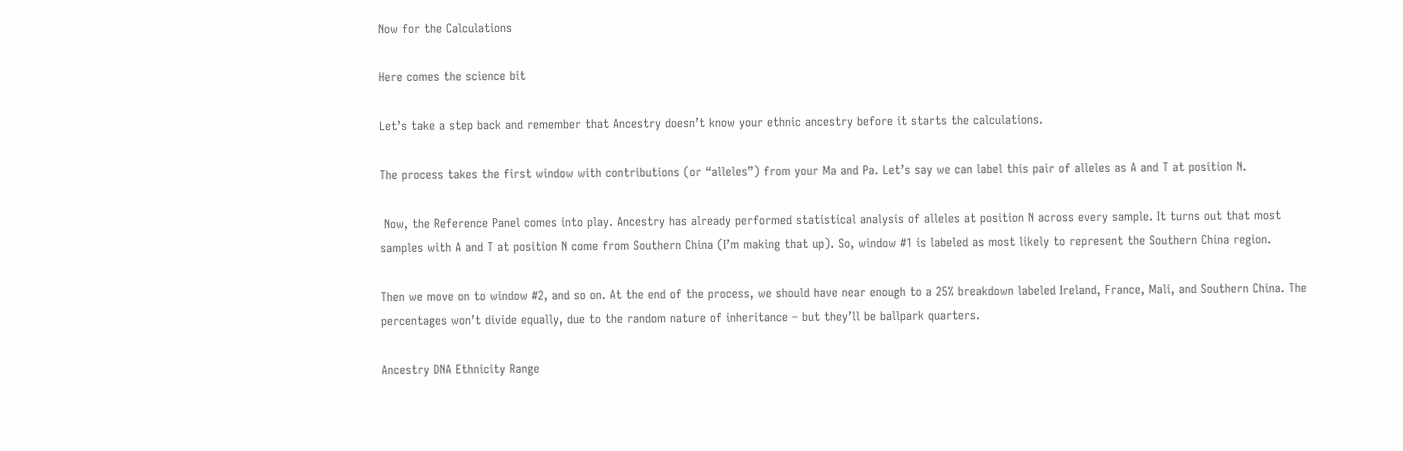Now for the Calculations

Here comes the science bit

Let’s take a step back and remember that Ancestry doesn’t know your ethnic ancestry before it starts the calculations.

The process takes the first window with contributions (or “alleles”) from your Ma and Pa. Let’s say we can label this pair of alleles as A and T at position N.

 Now, the Reference Panel comes into play. Ancestry has already performed statistical analysis of alleles at position N across every sample. It turns out that most samples with A and T at position N come from Southern China (I’m making that up). So, window #1 is labeled as most likely to represent the Southern China region.

Then we move on to window #2, and so on. At the end of the process, we should have near enough to a 25% breakdown labeled Ireland, France, Mali, and Southern China. The percentages won’t divide equally, due to the random nature of inheritance – but they’ll be ballpark quarters.

Ancestry DNA Ethnicity Range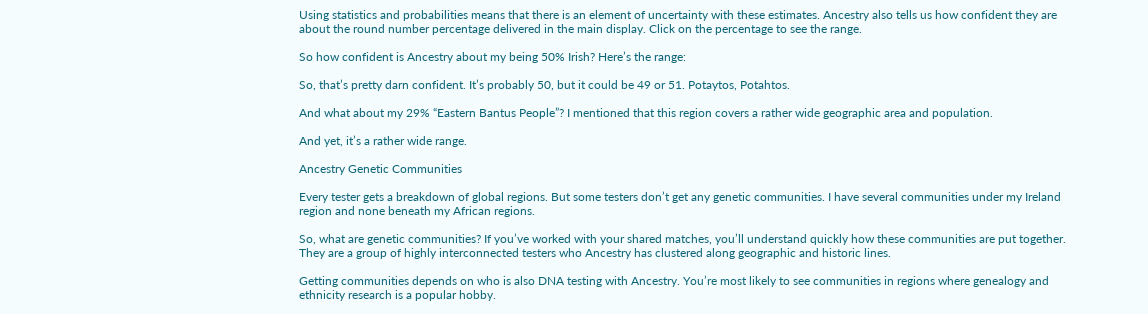Using statistics and probabilities means that there is an element of uncertainty with these estimates. Ancestry also tells us how confident they are about the round number percentage delivered in the main display. Click on the percentage to see the range.

So how confident is Ancestry about my being 50% Irish? Here’s the range:

So, that’s pretty darn confident. It’s probably 50, but it could be 49 or 51. Potaytos, Potahtos.

And what about my 29% “Eastern Bantus People”? I mentioned that this region covers a rather wide geographic area and population.

And yet, it’s a rather wide range.

Ancestry Genetic Communities

Every tester gets a breakdown of global regions. But some testers don’t get any genetic communities. I have several communities under my Ireland region and none beneath my African regions.

So, what are genetic communities? If you’ve worked with your shared matches, you’ll understand quickly how these communities are put together. They are a group of highly interconnected testers who Ancestry has clustered along geographic and historic lines.

Getting communities depends on who is also DNA testing with Ancestry. You’re most likely to see communities in regions where genealogy and ethnicity research is a popular hobby.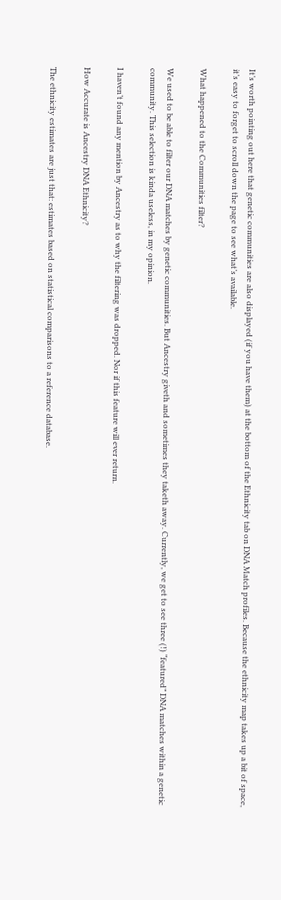It’s worth pointing out here that genetic communities are also displayed (if you have them) at the bottom of the Ethnicity tab on DNA Match profiles. Because the ethnicity map takes up a bit of space, it’s easy to forget to scroll down the page to see what’s available.

What happened to the Communities filter?

We used to be able to filter our DNA matches by genetic communities. But Ancestry giveth and sometimes they taketh away. Currently, we get to see three (!) “featured” DNA matches within a genetic community. This selection is kinda useless, in my opinion.

I haven’t found any mention by Ancestry as to why the filtering was dropped. Nor if this feature will ever return.

How Accurate is Ancestry DNA Ethnicity?

The ethnicity estimates are just that: estimates based on statistical comparisons to a reference database.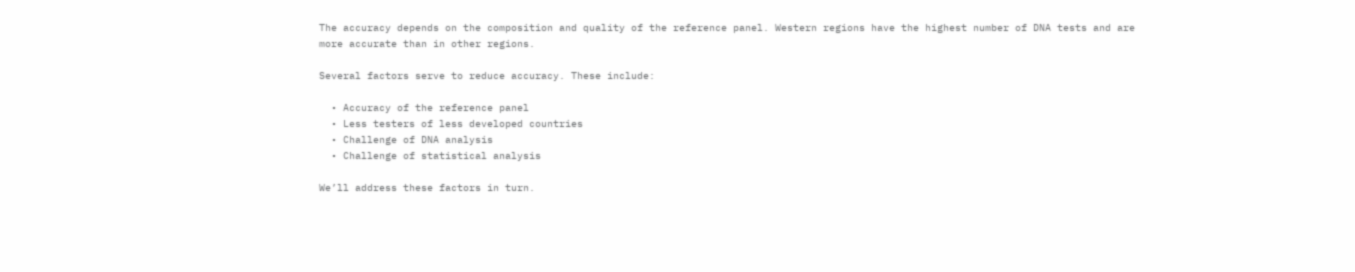The accuracy depends on the composition and quality of the reference panel. Western regions have the highest number of DNA tests and are more accurate than in other regions.

Several factors serve to reduce accuracy. These include:

  • Accuracy of the reference panel
  • Less testers of less developed countries
  • Challenge of DNA analysis
  • Challenge of statistical analysis

We’ll address these factors in turn.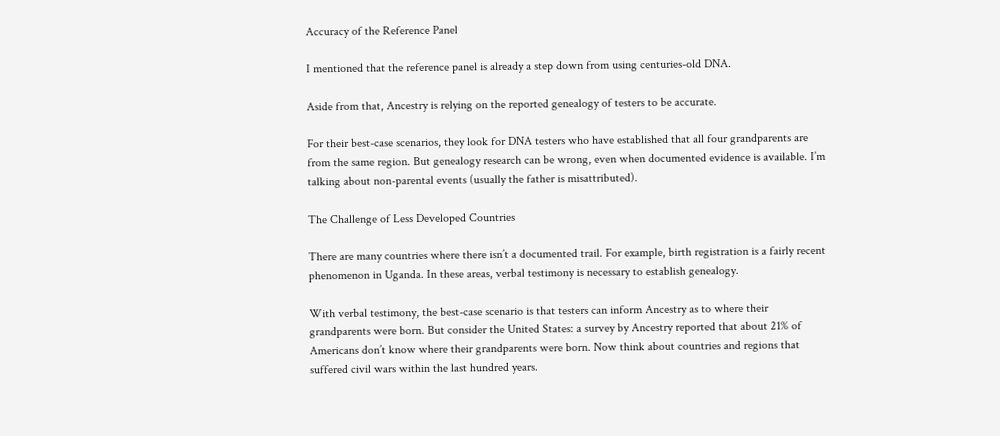Accuracy of the Reference Panel

I mentioned that the reference panel is already a step down from using centuries-old DNA.

Aside from that, Ancestry is relying on the reported genealogy of testers to be accurate.

For their best-case scenarios, they look for DNA testers who have established that all four grandparents are from the same region. But genealogy research can be wrong, even when documented evidence is available. I’m talking about non-parental events (usually the father is misattributed).

The Challenge of Less Developed Countries

There are many countries where there isn’t a documented trail. For example, birth registration is a fairly recent phenomenon in Uganda. In these areas, verbal testimony is necessary to establish genealogy.

With verbal testimony, the best-case scenario is that testers can inform Ancestry as to where their grandparents were born. But consider the United States: a survey by Ancestry reported that about 21% of Americans don’t know where their grandparents were born. Now think about countries and regions that suffered civil wars within the last hundred years.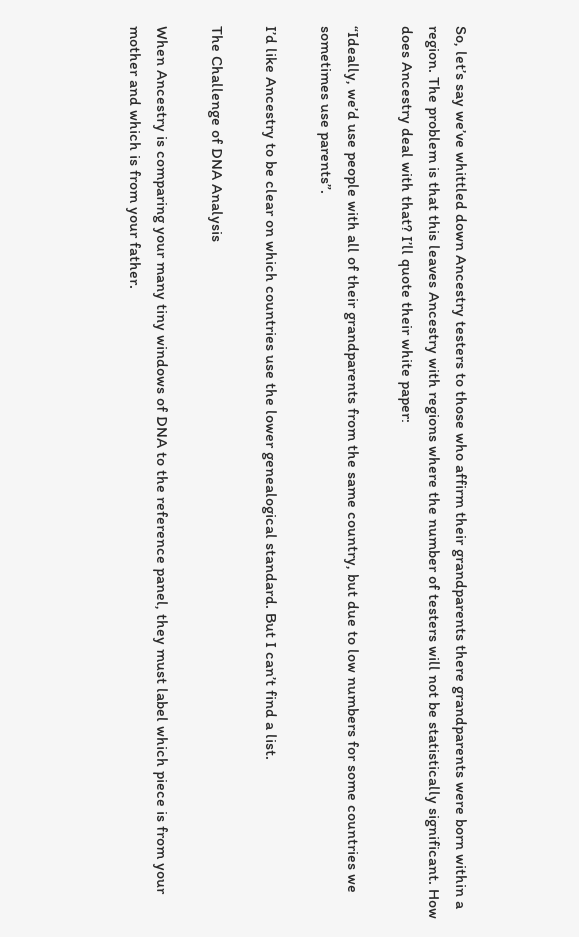So, let’s say we’ve whittled down Ancestry testers to those who affirm their grandparents there grandparents were born within a region. The problem is that this leaves Ancestry with regions where the number of testers will not be statistically significant. How does Ancestry deal with that? I’ll quote their white paper:

“Ideally, we’d use people with all of their grandparents from the same country, but due to low numbers for some countries we sometimes use parents”.

I’d like Ancestry to be clear on which countries use the lower genealogical standard. But I can’t find a list.

The Challenge of DNA Analysis

When Ancestry is comparing your many tiny windows of DNA to the reference panel, they must label which piece is from your mother and which is from your father.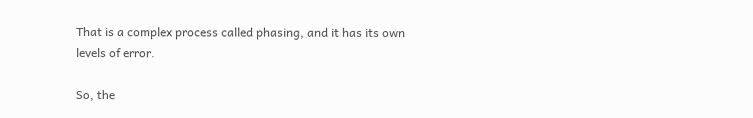That is a complex process called phasing, and it has its own levels of error.

So, the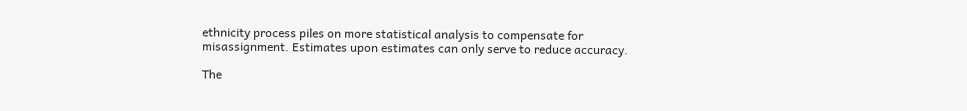ethnicity process piles on more statistical analysis to compensate for misassignment. Estimates upon estimates can only serve to reduce accuracy.

The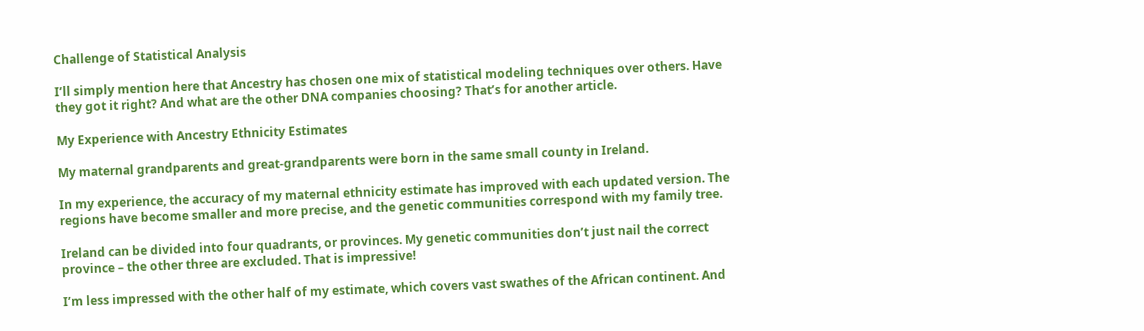Challenge of Statistical Analysis

I’ll simply mention here that Ancestry has chosen one mix of statistical modeling techniques over others. Have they got it right? And what are the other DNA companies choosing? That’s for another article.

My Experience with Ancestry Ethnicity Estimates

My maternal grandparents and great-grandparents were born in the same small county in Ireland.

In my experience, the accuracy of my maternal ethnicity estimate has improved with each updated version. The regions have become smaller and more precise, and the genetic communities correspond with my family tree.

Ireland can be divided into four quadrants, or provinces. My genetic communities don’t just nail the correct province – the other three are excluded. That is impressive!

I’m less impressed with the other half of my estimate, which covers vast swathes of the African continent. And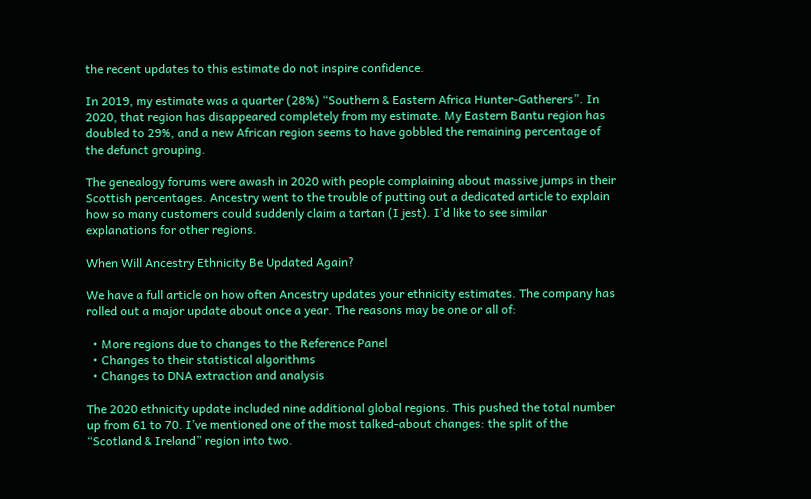the recent updates to this estimate do not inspire confidence.

In 2019, my estimate was a quarter (28%) “Southern & Eastern Africa Hunter-Gatherers”. In 2020, that region has disappeared completely from my estimate. My Eastern Bantu region has doubled to 29%, and a new African region seems to have gobbled the remaining percentage of the defunct grouping.

The genealogy forums were awash in 2020 with people complaining about massive jumps in their Scottish percentages. Ancestry went to the trouble of putting out a dedicated article to explain how so many customers could suddenly claim a tartan (I jest). I’d like to see similar explanations for other regions.

When Will Ancestry Ethnicity Be Updated Again?

We have a full article on how often Ancestry updates your ethnicity estimates. The company has rolled out a major update about once a year. The reasons may be one or all of:

  • More regions due to changes to the Reference Panel
  • Changes to their statistical algorithms
  • Changes to DNA extraction and analysis

The 2020 ethnicity update included nine additional global regions. This pushed the total number up from 61 to 70. I’ve mentioned one of the most talked-about changes: the split of the “Scotland & Ireland” region into two.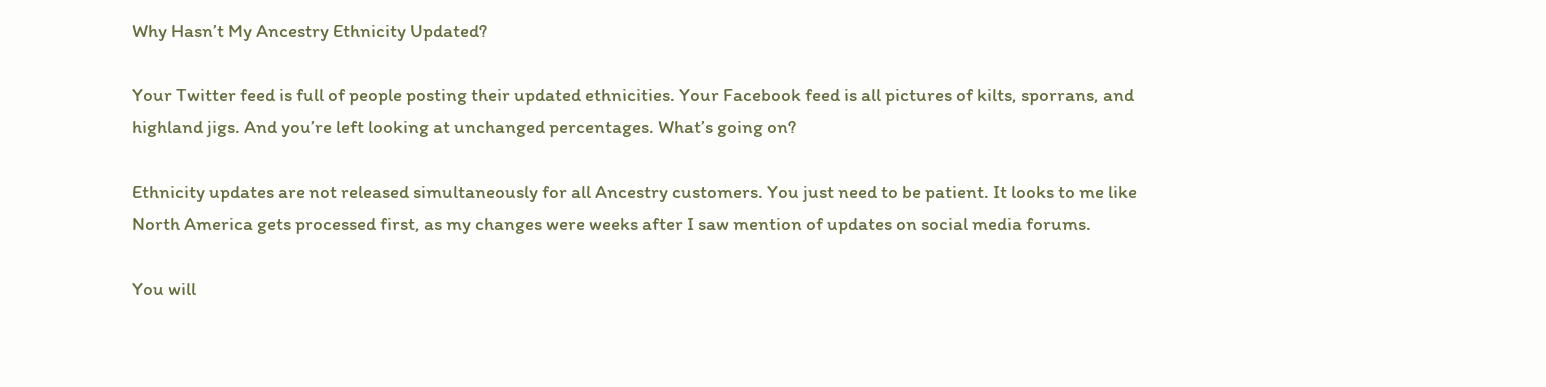Why Hasn’t My Ancestry Ethnicity Updated?

Your Twitter feed is full of people posting their updated ethnicities. Your Facebook feed is all pictures of kilts, sporrans, and highland jigs. And you’re left looking at unchanged percentages. What’s going on?

Ethnicity updates are not released simultaneously for all Ancestry customers. You just need to be patient. It looks to me like North America gets processed first, as my changes were weeks after I saw mention of updates on social media forums.

You will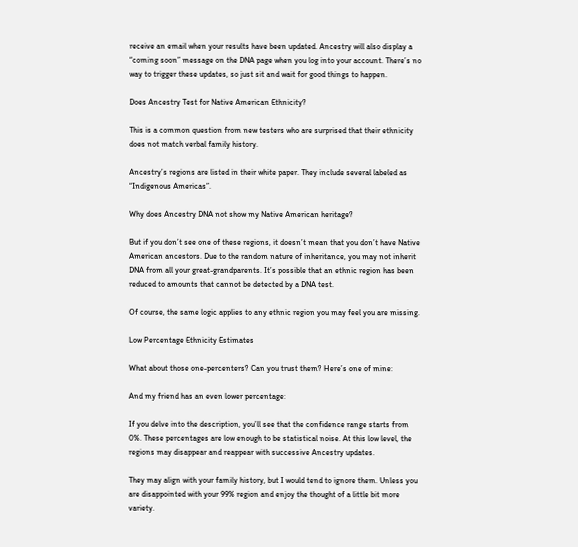receive an email when your results have been updated. Ancestry will also display a “coming soon” message on the DNA page when you log into your account. There’s no way to trigger these updates, so just sit and wait for good things to happen.

Does Ancestry Test for Native American Ethnicity?

This is a common question from new testers who are surprised that their ethnicity does not match verbal family history.

Ancestry’s regions are listed in their white paper. They include several labeled as “Indigenous Americas”.

Why does Ancestry DNA not show my Native American heritage?

But if you don’t see one of these regions, it doesn’t mean that you don’t have Native American ancestors. Due to the random nature of inheritance, you may not inherit DNA from all your great-grandparents. It’s possible that an ethnic region has been reduced to amounts that cannot be detected by a DNA test.

Of course, the same logic applies to any ethnic region you may feel you are missing.

Low Percentage Ethnicity Estimates

What about those one-percenters? Can you trust them? Here’s one of mine:

And my friend has an even lower percentage:

If you delve into the description, you’ll see that the confidence range starts from 0%. These percentages are low enough to be statistical noise. At this low level, the regions may disappear and reappear with successive Ancestry updates.

They may align with your family history, but I would tend to ignore them. Unless you are disappointed with your 99% region and enjoy the thought of a little bit more variety.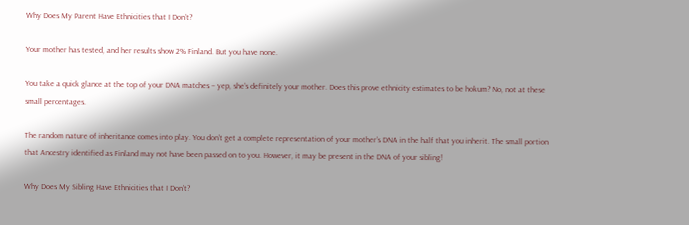Why Does My Parent Have Ethnicities that I Don’t?

Your mother has tested, and her results show 2% Finland. But you have none.

You take a quick glance at the top of your DNA matches – yep, she’s definitely your mother. Does this prove ethnicity estimates to be hokum? No, not at these small percentages.

The random nature of inheritance comes into play. You don’t get a complete representation of your mother’s DNA in the half that you inherit. The small portion that Ancestry identified as Finland may not have been passed on to you. However, it may be present in the DNA of your sibling!

Why Does My Sibling Have Ethnicities that I Don’t?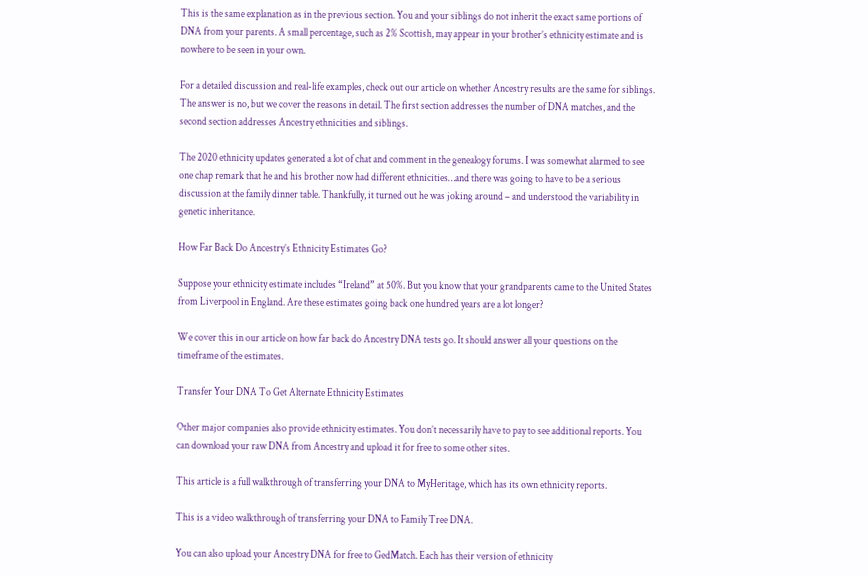This is the same explanation as in the previous section. You and your siblings do not inherit the exact same portions of DNA from your parents. A small percentage, such as 2% Scottish, may appear in your brother’s ethnicity estimate and is nowhere to be seen in your own.

For a detailed discussion and real-life examples, check out our article on whether Ancestry results are the same for siblings. The answer is no, but we cover the reasons in detail. The first section addresses the number of DNA matches, and the second section addresses Ancestry ethnicities and siblings.

The 2020 ethnicity updates generated a lot of chat and comment in the genealogy forums. I was somewhat alarmed to see one chap remark that he and his brother now had different ethnicities…and there was going to have to be a serious discussion at the family dinner table. Thankfully, it turned out he was joking around – and understood the variability in genetic inheritance.

How Far Back Do Ancestry’s Ethnicity Estimates Go?

Suppose your ethnicity estimate includes “Ireland” at 50%. But you know that your grandparents came to the United States from Liverpool in England. Are these estimates going back one hundred years are a lot longer?

We cover this in our article on how far back do Ancestry DNA tests go. It should answer all your questions on the timeframe of the estimates.

Transfer Your DNA To Get Alternate Ethnicity Estimates

Other major companies also provide ethnicity estimates. You don’t necessarily have to pay to see additional reports. You can download your raw DNA from Ancestry and upload it for free to some other sites.

This article is a full walkthrough of transferring your DNA to MyHeritage, which has its own ethnicity reports.

This is a video walkthrough of transferring your DNA to Family Tree DNA.

You can also upload your Ancestry DNA for free to GedMatch. Each has their version of ethnicity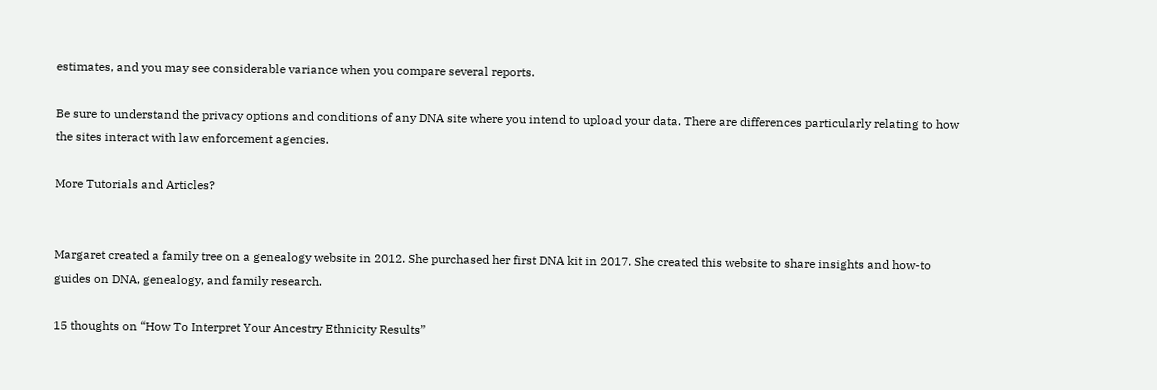estimates, and you may see considerable variance when you compare several reports.

Be sure to understand the privacy options and conditions of any DNA site where you intend to upload your data. There are differences particularly relating to how the sites interact with law enforcement agencies.

More Tutorials and Articles?


Margaret created a family tree on a genealogy website in 2012. She purchased her first DNA kit in 2017. She created this website to share insights and how-to guides on DNA, genealogy, and family research.

15 thoughts on “How To Interpret Your Ancestry Ethnicity Results”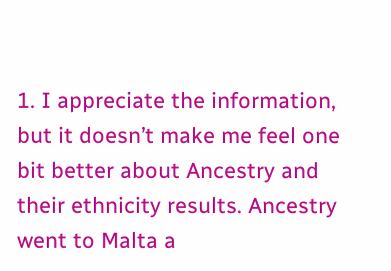1. I appreciate the information, but it doesn’t make me feel one bit better about Ancestry and their ethnicity results. Ancestry went to Malta a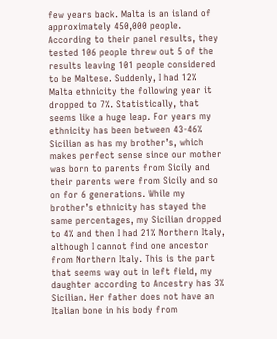few years back. Malta is an island of approximately 450,000 people. According to their panel results, they tested 106 people threw out 5 of the results leaving 101 people considered to be Maltese. Suddenly, I had 12% Malta ethnicity the following year it dropped to 7%. Statistically, that seems like a huge leap. For years my ethnicity has been between 43-46% Sicilian as has my brother’s, which makes perfect sense since our mother was born to parents from Sicily and their parents were from Sicily and so on for 6 generations. While my brother’s ethnicity has stayed the same percentages, my Sicilian dropped to 4% and then I had 21% Northern Italy, although I cannot find one ancestor from Northern Italy. This is the part that seems way out in left field, my daughter according to Ancestry has 3% Sicilian. Her father does not have an Italian bone in his body from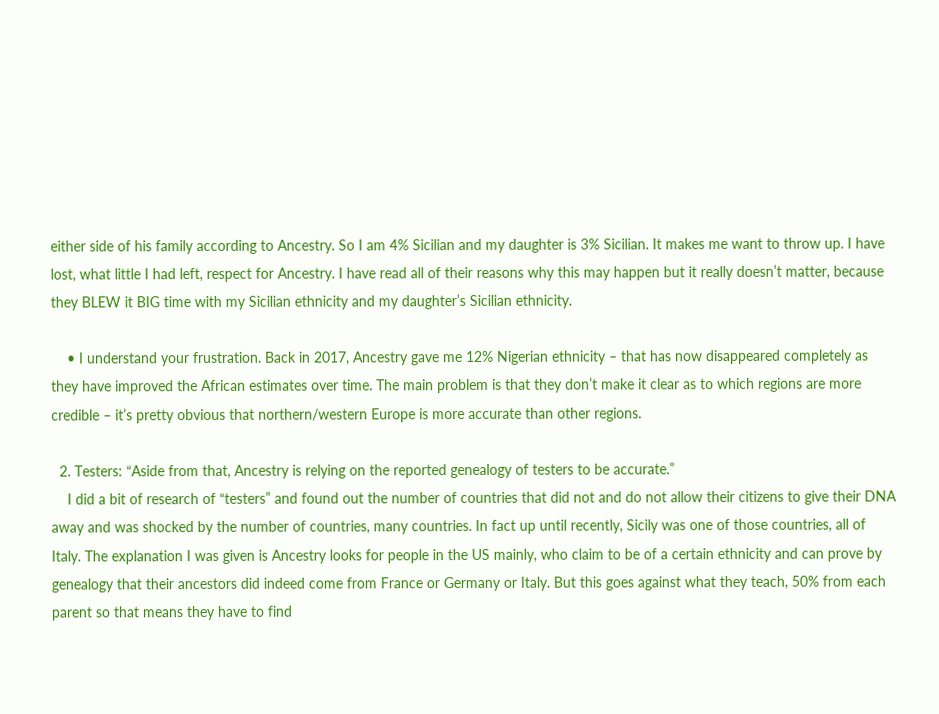either side of his family according to Ancestry. So I am 4% Sicilian and my daughter is 3% Sicilian. It makes me want to throw up. I have lost, what little I had left, respect for Ancestry. I have read all of their reasons why this may happen but it really doesn’t matter, because they BLEW it BIG time with my Sicilian ethnicity and my daughter’s Sicilian ethnicity.

    • I understand your frustration. Back in 2017, Ancestry gave me 12% Nigerian ethnicity – that has now disappeared completely as they have improved the African estimates over time. The main problem is that they don’t make it clear as to which regions are more credible – it’s pretty obvious that northern/western Europe is more accurate than other regions.

  2. Testers: “Aside from that, Ancestry is relying on the reported genealogy of testers to be accurate.”
    I did a bit of research of “testers” and found out the number of countries that did not and do not allow their citizens to give their DNA away and was shocked by the number of countries, many countries. In fact up until recently, Sicily was one of those countries, all of Italy. The explanation I was given is Ancestry looks for people in the US mainly, who claim to be of a certain ethnicity and can prove by genealogy that their ancestors did indeed come from France or Germany or Italy. But this goes against what they teach, 50% from each parent so that means they have to find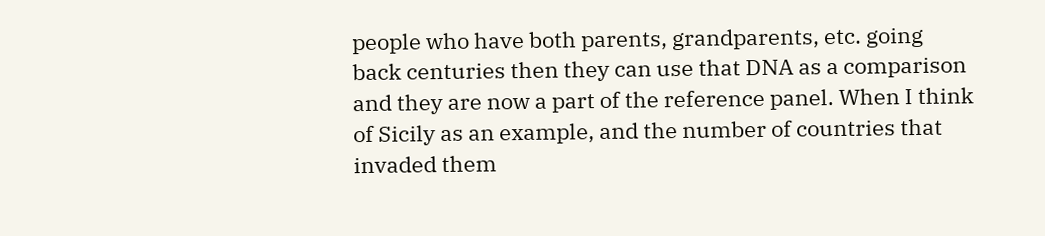people who have both parents, grandparents, etc. going back centuries then they can use that DNA as a comparison and they are now a part of the reference panel. When I think of Sicily as an example, and the number of countries that invaded them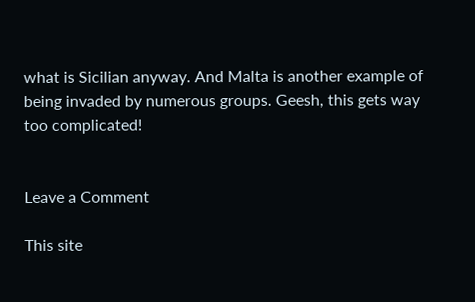what is Sicilian anyway. And Malta is another example of being invaded by numerous groups. Geesh, this gets way too complicated!


Leave a Comment

This site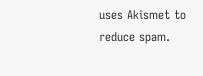uses Akismet to reduce spam.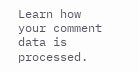Learn how your comment data is processed.